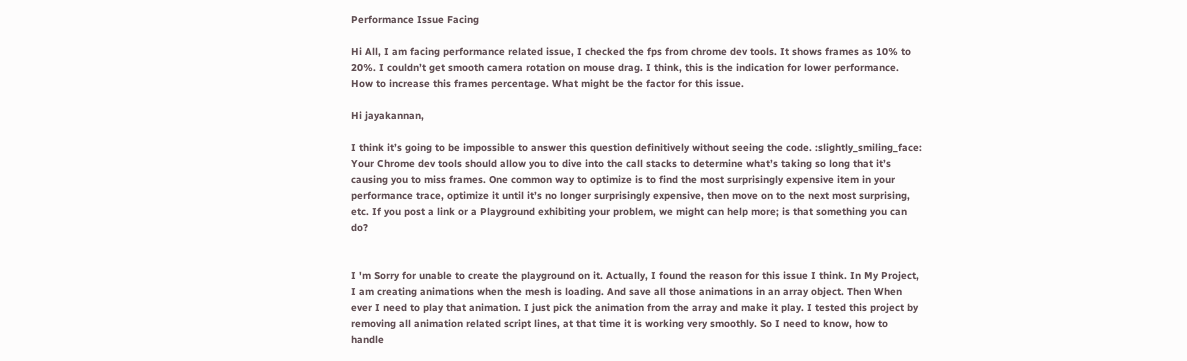Performance Issue Facing

Hi All, I am facing performance related issue, I checked the fps from chrome dev tools. It shows frames as 10% to 20%. I couldn’t get smooth camera rotation on mouse drag. I think, this is the indication for lower performance. How to increase this frames percentage. What might be the factor for this issue.

Hi jayakannan,

I think it’s going to be impossible to answer this question definitively without seeing the code. :slightly_smiling_face: Your Chrome dev tools should allow you to dive into the call stacks to determine what’s taking so long that it’s causing you to miss frames. One common way to optimize is to find the most surprisingly expensive item in your performance trace, optimize it until it’s no longer surprisingly expensive, then move on to the next most surprising, etc. If you post a link or a Playground exhibiting your problem, we might can help more; is that something you can do?


I 'm Sorry for unable to create the playground on it. Actually, I found the reason for this issue I think. In My Project, I am creating animations when the mesh is loading. And save all those animations in an array object. Then When ever I need to play that animation. I just pick the animation from the array and make it play. I tested this project by removing all animation related script lines, at that time it is working very smoothly. So I need to know, how to handle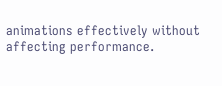animations effectively without affecting performance.